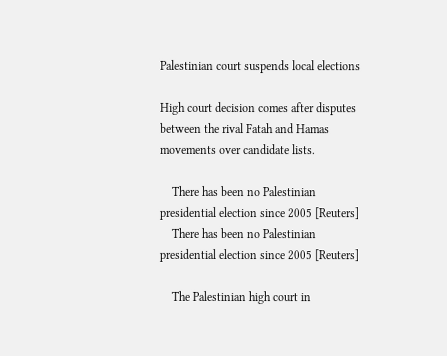Palestinian court suspends local elections

High court decision comes after disputes between the rival Fatah and Hamas movements over candidate lists.

    There has been no Palestinian presidential election since 2005 [Reuters]
    There has been no Palestinian presidential election since 2005 [Reuters]

    The Palestinian high court in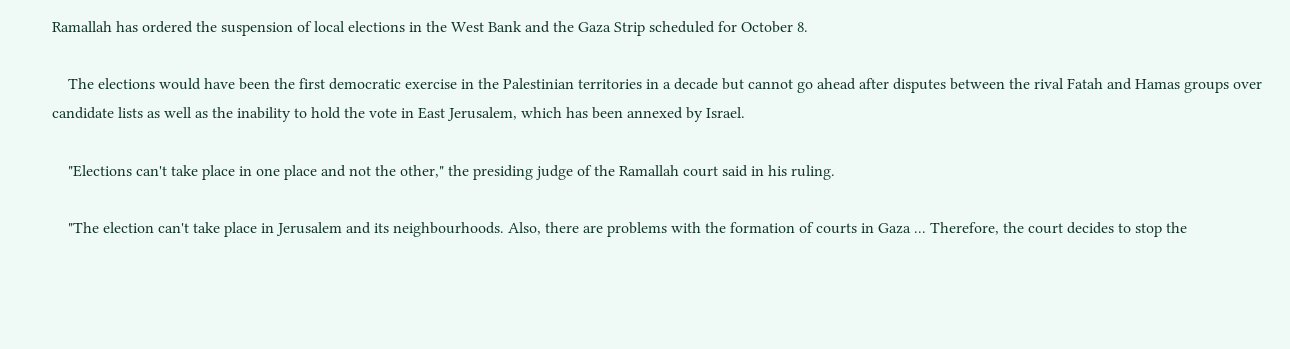Ramallah has ordered the suspension of local elections in the West Bank and the Gaza Strip scheduled for October 8.

    The elections would have been the first democratic exercise in the Palestinian territories in a decade but cannot go ahead after disputes between the rival Fatah and Hamas groups over candidate lists as well as the inability to hold the vote in East Jerusalem, which has been annexed by Israel.

    "Elections can't take place in one place and not the other," the presiding judge of the Ramallah court said in his ruling.

    "The election can't take place in Jerusalem and its neighbourhoods. Also, there are problems with the formation of courts in Gaza ... Therefore, the court decides to stop the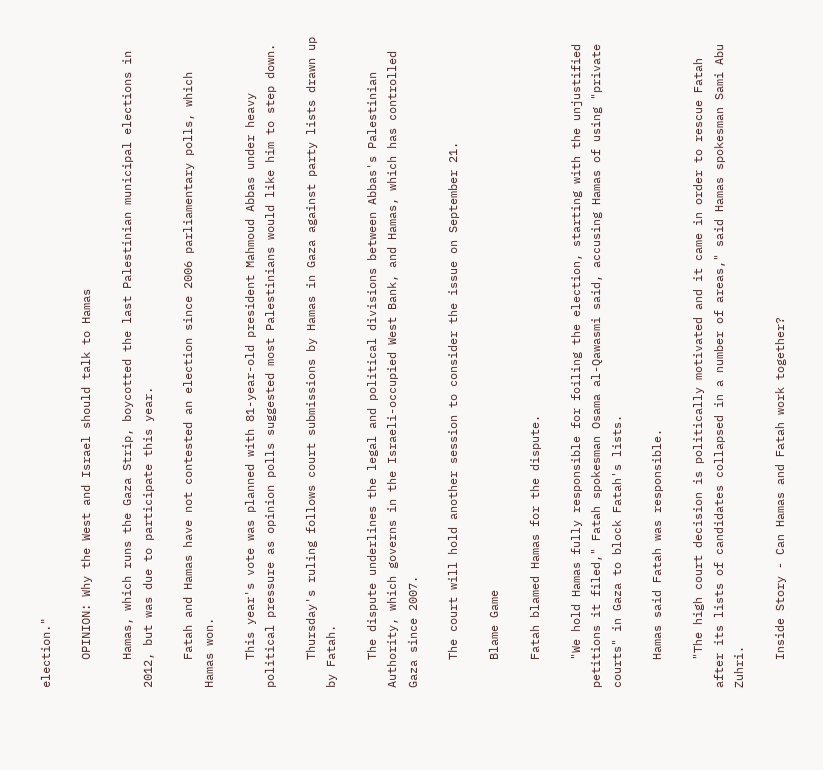election."

    OPINION: Why the West and Israel should talk to Hamas

    Hamas, which runs the Gaza Strip, boycotted the last Palestinian municipal elections in 2012, but was due to participate this year.

    Fatah and Hamas have not contested an election since 2006 parliamentary polls, which Hamas won.

    This year's vote was planned with 81-year-old president Mahmoud Abbas under heavy political pressure as opinion polls suggested most Palestinians would like him to step down.

    Thursday's ruling follows court submissions by Hamas in Gaza against party lists drawn up by Fatah.

    The dispute underlines the legal and political divisions between Abbas's Palestinian Authority, which governs in the Israeli-occupied West Bank, and Hamas, which has controlled Gaza since 2007.

    The court will hold another session to consider the issue on September 21.

    Blame Game

    Fatah blamed Hamas for the dispute.

    "We hold Hamas fully responsible for foiling the election, starting with the unjustified petitions it filed," Fatah spokesman Osama al-Qawasmi said, accusing Hamas of using "private courts" in Gaza to block Fatah's lists.

    Hamas said Fatah was responsible.

    "The high court decision is politically motivated and it came in order to rescue Fatah after its lists of candidates collapsed in a number of areas," said Hamas spokesman Sami Abu Zuhri.

    Inside Story - Can Hamas and Fatah work together?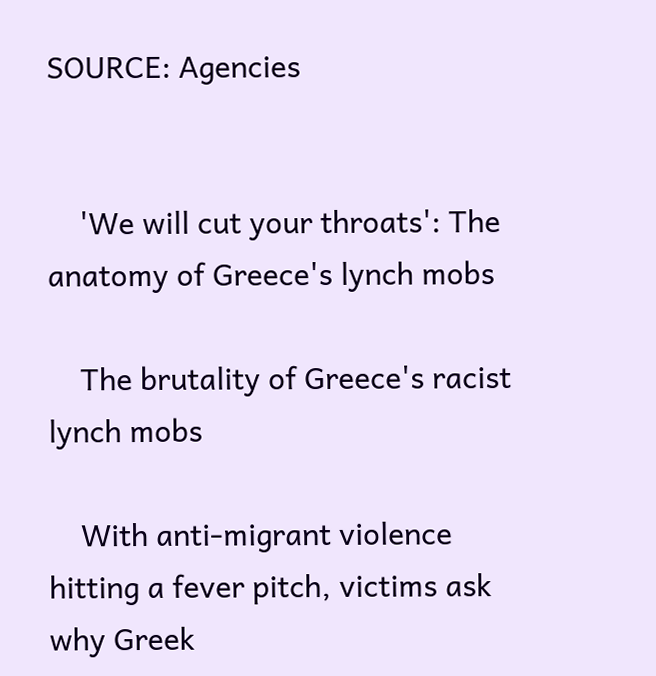SOURCE: Agencies


    'We will cut your throats': The anatomy of Greece's lynch mobs

    The brutality of Greece's racist lynch mobs

    With anti-migrant violence hitting a fever pitch, victims ask why Greek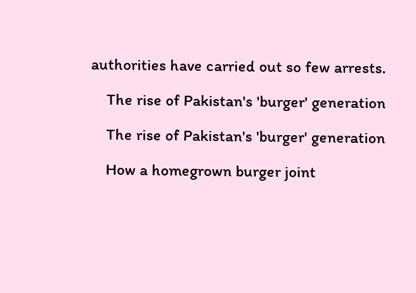authorities have carried out so few arrests.

    The rise of Pakistan's 'burger' generation

    The rise of Pakistan's 'burger' generation

    How a homegrown burger joint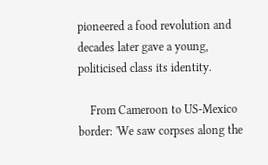pioneered a food revolution and decades later gave a young, politicised class its identity.

    From Cameroon to US-Mexico border: 'We saw corpses along the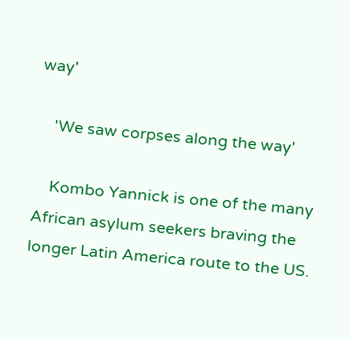way'

    'We saw corpses along the way'

    Kombo Yannick is one of the many African asylum seekers braving the longer Latin America route to the US.